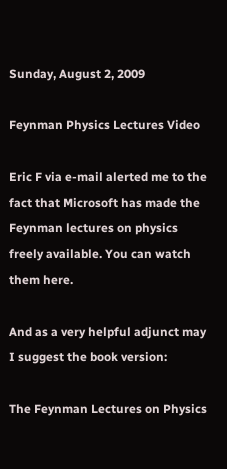Sunday, August 2, 2009

Feynman Physics Lectures Video

Eric F via e-mail alerted me to the fact that Microsoft has made the Feynman lectures on physics freely available. You can watch them here.

And as a very helpful adjunct may I suggest the book version:

The Feynman Lectures on Physics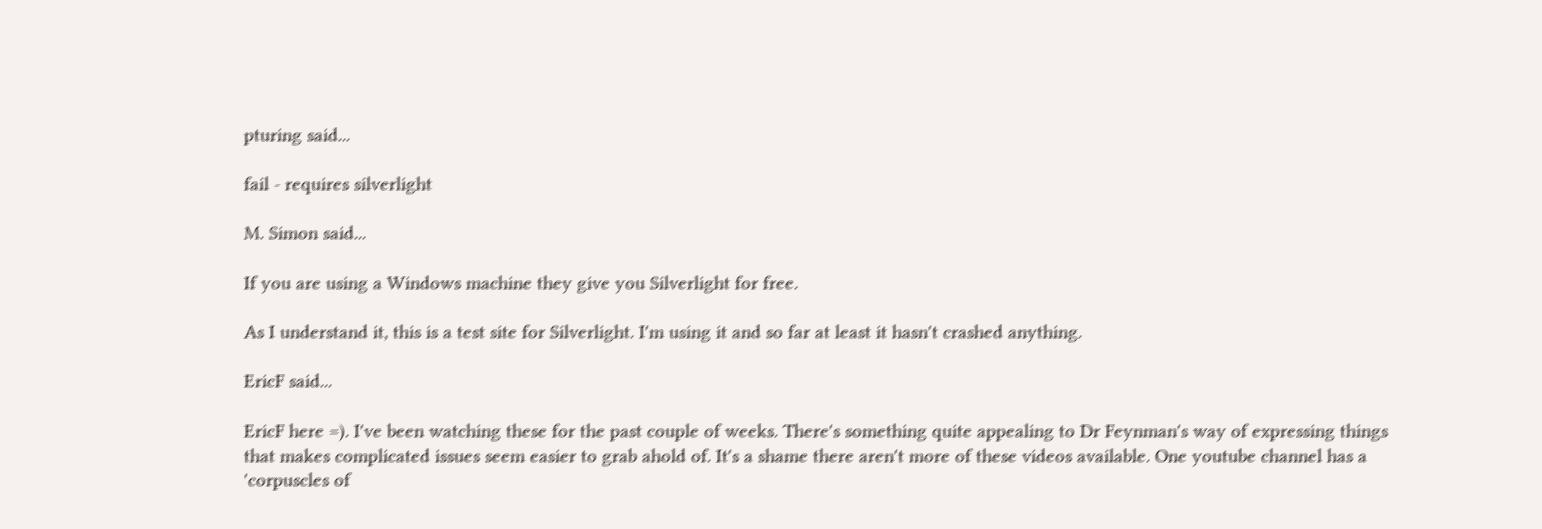pturing said...

fail - requires silverlight

M. Simon said...

If you are using a Windows machine they give you Silverlight for free.

As I understand it, this is a test site for Silverlight. I'm using it and so far at least it hasn't crashed anything.

EricF said...

EricF here =). I've been watching these for the past couple of weeks. There's something quite appealing to Dr Feynman's way of expressing things that makes complicated issues seem easier to grab ahold of. It's a shame there aren't more of these videos available. One youtube channel has a 'corpuscles of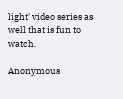light' video series as well that is fun to watch.

Anonymous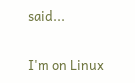said...

I'm on Linux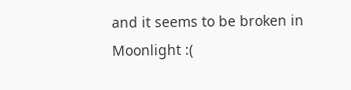and it seems to be broken in Moonlight :(